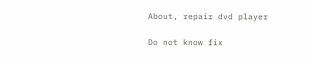About, repair dvd player

Do not know fix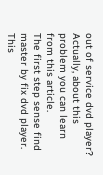out of service dvd player? Actually, about this problem you can learn from this article.
The first step sense find master by fix dvd player. This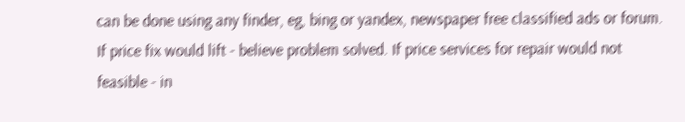can be done using any finder, eg, bing or yandex, newspaper free classified ads or forum. If price fix would lift - believe problem solved. If price services for repair would not feasible - in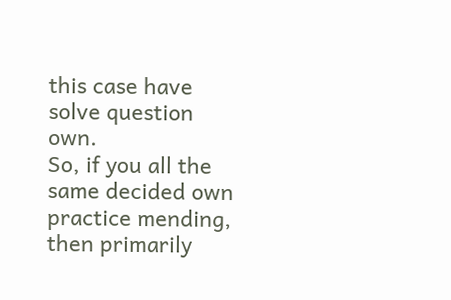this case have solve question own.
So, if you all the same decided own practice mending, then primarily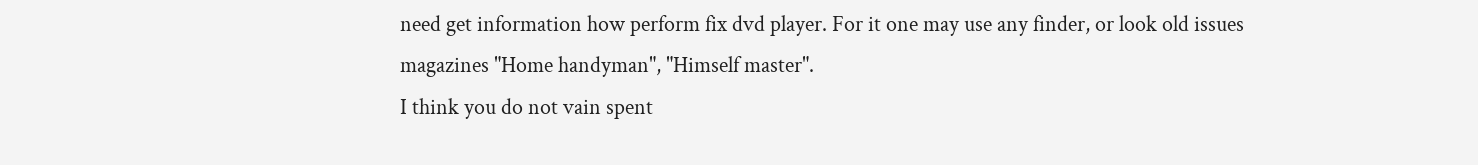need get information how perform fix dvd player. For it one may use any finder, or look old issues magazines "Home handyman", "Himself master".
I think you do not vain spent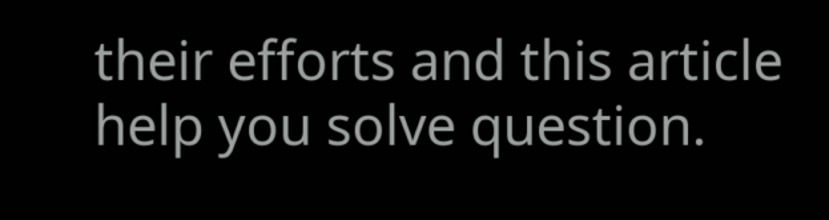their efforts and this article help you solve question.